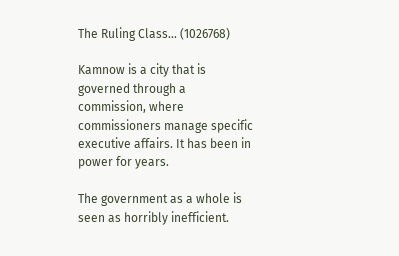The Ruling Class... (1026768)

Kamnow is a city that is governed through a commission, where commissioners manage specific executive affairs. It has been in power for years.

The government as a whole is seen as horribly inefficient.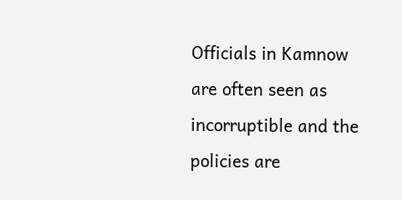Officials in Kamnow are often seen as incorruptible and the policies are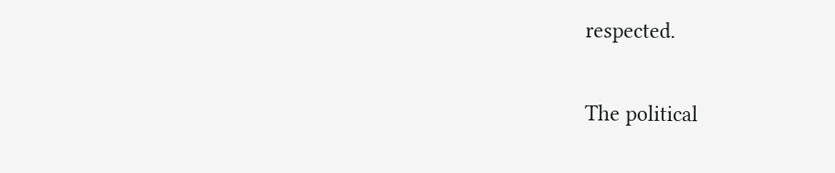respected.

The political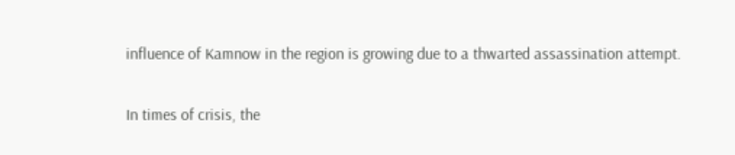influence of Kamnow in the region is growing due to a thwarted assassination attempt.

In times of crisis, the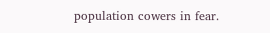population cowers in fear.